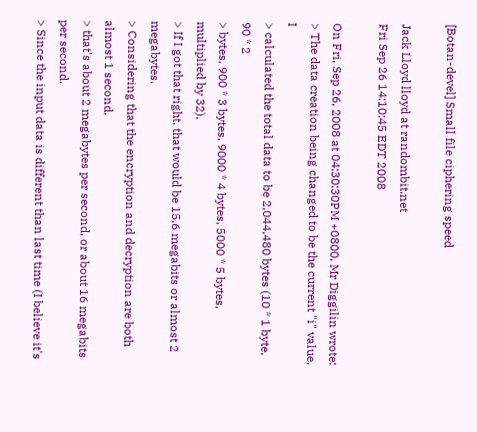[Botan-devel] Small file ciphering speed

Jack Lloyd lloyd at randombit.net
Fri Sep 26 14:10:45 EDT 2008

On Fri, Sep 26, 2008 at 04:30:30PM +0800, Mr Diggilin wrote:
> The data creation being changed to be the current "i" value, I
> calculated the total data to be 2,044,480 bytes (10 * 1 byte, 90 * 2
> bytes, 900 * 3 bytes, 9000 * 4 bytes, 5000 * 5 bytes, multiplied by 32).
> If I got that right, that would be 15.6 megabits or almost 2 megabytes.
> Considering that the encryption and decryption are both almost 1 second,
> that's about 2 megabytes per second, or about 16 megabits per second.
> Since the input data is different than last time (I believe it's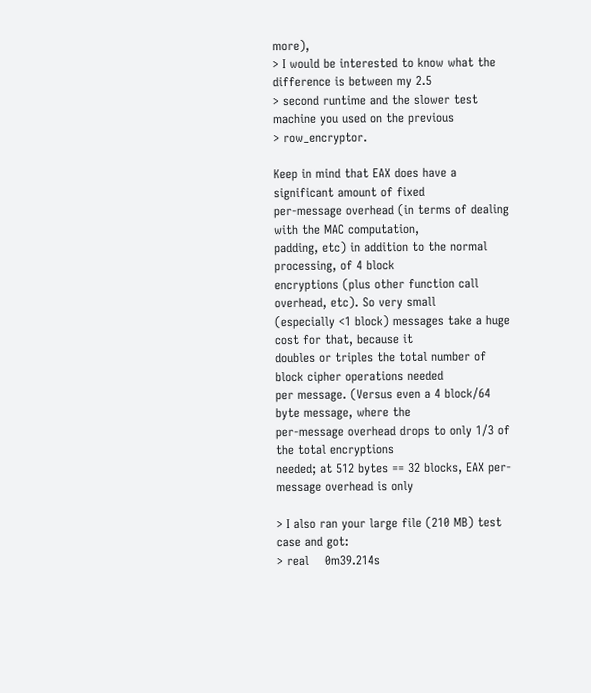more),
> I would be interested to know what the difference is between my 2.5
> second runtime and the slower test machine you used on the previous
> row_encryptor.

Keep in mind that EAX does have a significant amount of fixed
per-message overhead (in terms of dealing with the MAC computation,
padding, etc) in addition to the normal processing, of 4 block
encryptions (plus other function call overhead, etc). So very small
(especially <1 block) messages take a huge cost for that, because it
doubles or triples the total number of block cipher operations needed
per message. (Versus even a 4 block/64 byte message, where the
per-message overhead drops to only 1/3 of the total encryptions
needed; at 512 bytes == 32 blocks, EAX per-message overhead is only

> I also ran your large file (210 MB) test case and got:
> real    0m39.214s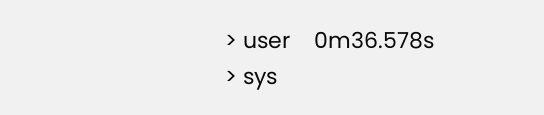> user    0m36.578s
> sys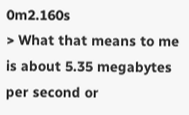0m2.160s
> What that means to me is about 5.35 megabytes per second or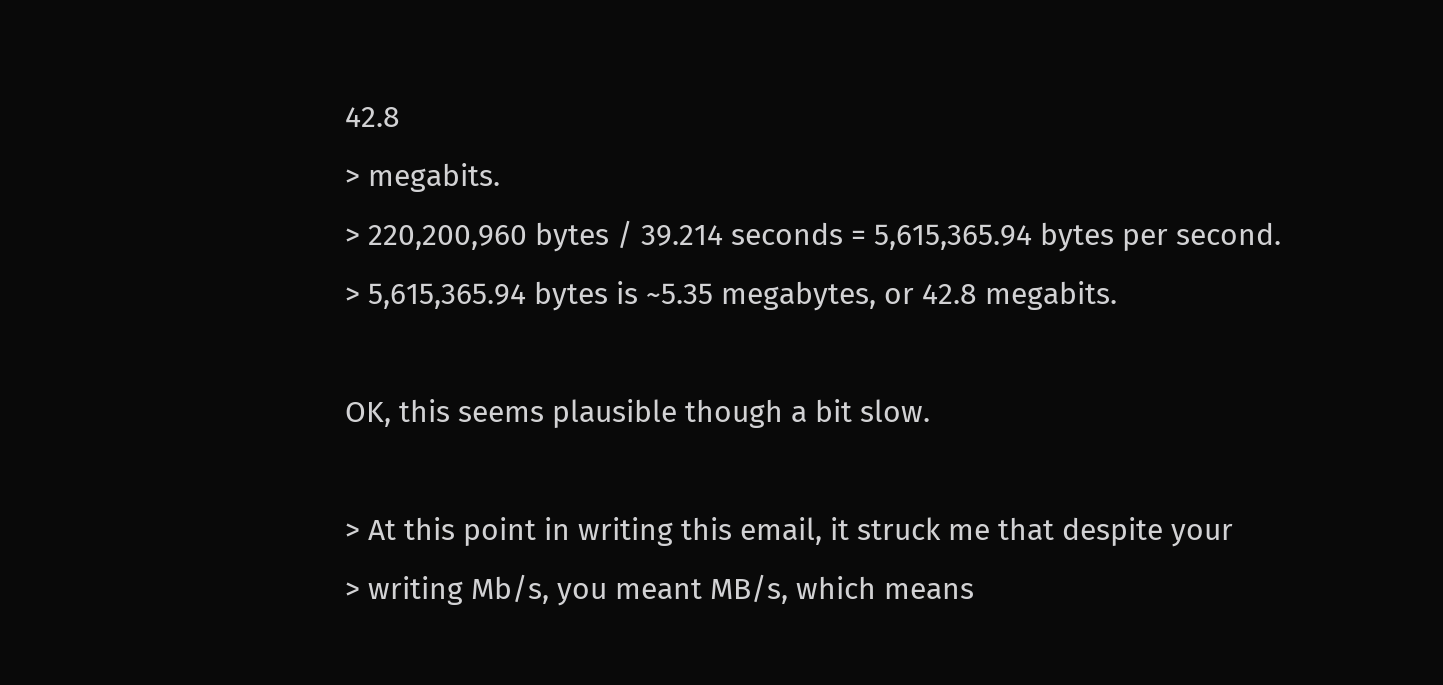42.8
> megabits.
> 220,200,960 bytes / 39.214 seconds = 5,615,365.94 bytes per second.
> 5,615,365.94 bytes is ~5.35 megabytes, or 42.8 megabits.

OK, this seems plausible though a bit slow.

> At this point in writing this email, it struck me that despite your
> writing Mb/s, you meant MB/s, which means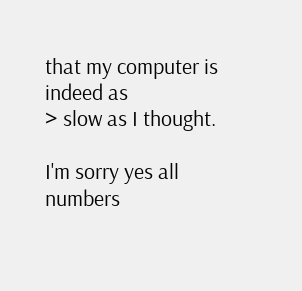that my computer is indeed as
> slow as I thought.

I'm sorry yes all numbers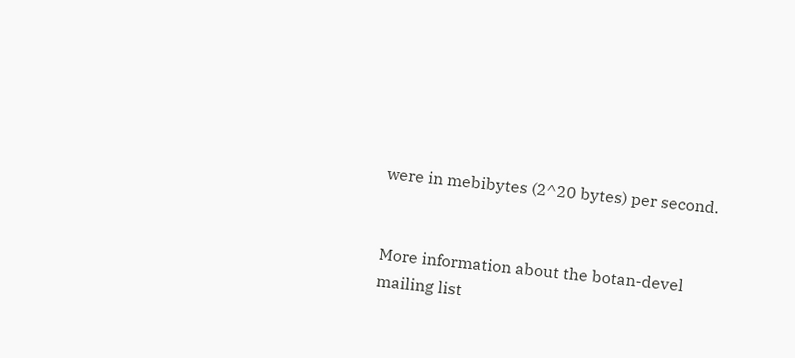were in mebibytes (2^20 bytes) per second.


More information about the botan-devel mailing list